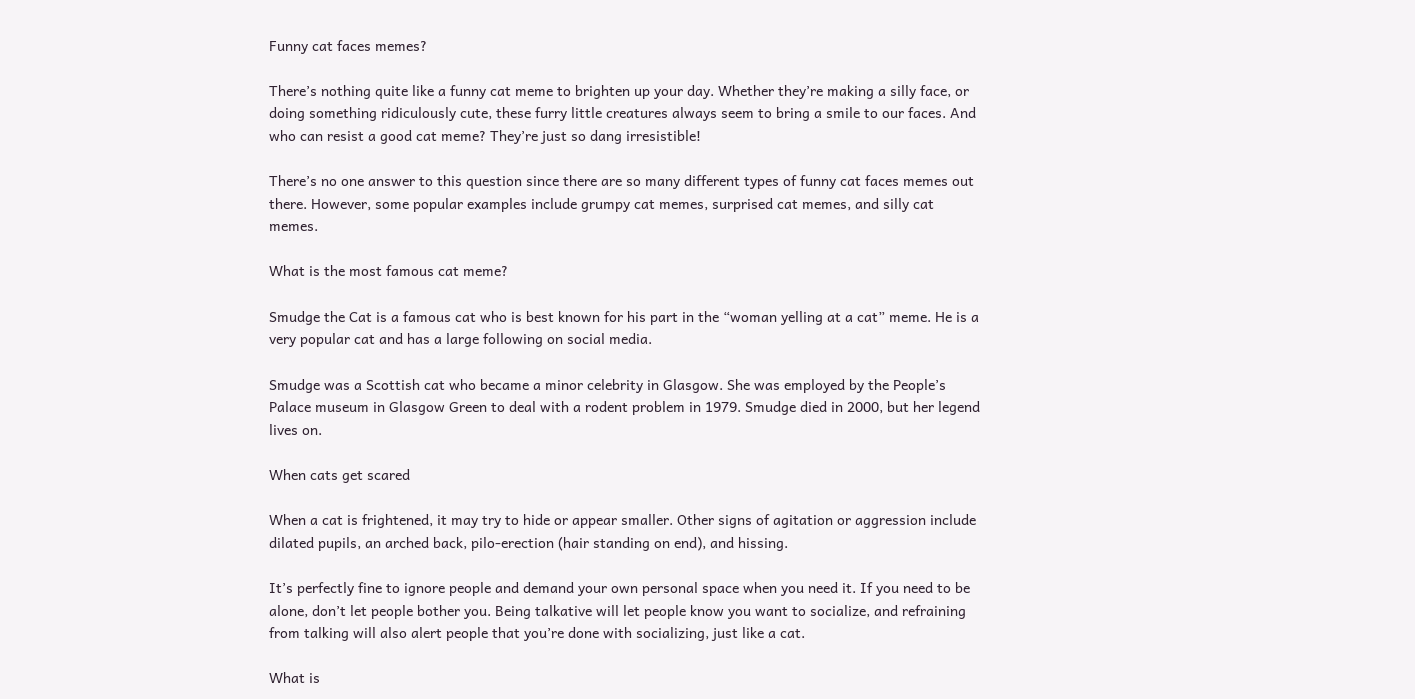Funny cat faces memes?

There’s nothing quite like a funny cat meme to brighten up your day. Whether they’re making a silly face, or doing something ridiculously cute, these furry little creatures always seem to bring a smile to our faces. And who can resist a good cat meme? They’re just so dang irresistible!

There’s no one answer to this question since there are so many different types of funny cat faces memes out there. However, some popular examples include grumpy cat memes, surprised cat memes, and silly cat memes.

What is the most famous cat meme?

Smudge the Cat is a famous cat who is best known for his part in the “woman yelling at a cat” meme. He is a very popular cat and has a large following on social media.

Smudge was a Scottish cat who became a minor celebrity in Glasgow. She was employed by the People’s Palace museum in Glasgow Green to deal with a rodent problem in 1979. Smudge died in 2000, but her legend lives on.

When cats get scared

When a cat is frightened, it may try to hide or appear smaller. Other signs of agitation or aggression include dilated pupils, an arched back, pilo-erection (hair standing on end), and hissing.

It’s perfectly fine to ignore people and demand your own personal space when you need it. If you need to be alone, don’t let people bother you. Being talkative will let people know you want to socialize, and refraining from talking will also alert people that you’re done with socializing, just like a cat.

What is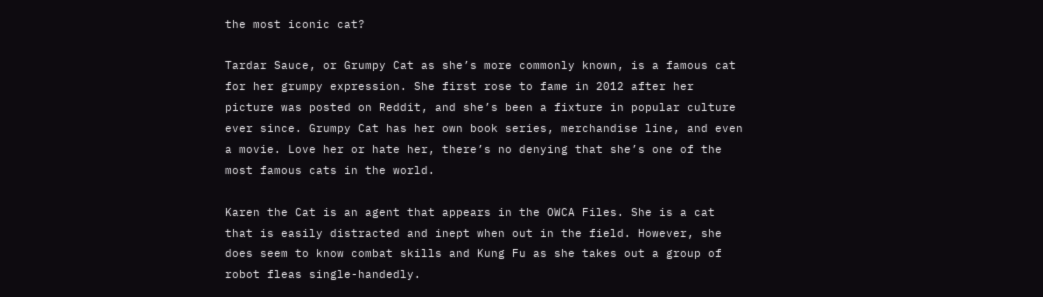the most iconic cat?

Tardar Sauce, or Grumpy Cat as she’s more commonly known, is a famous cat for her grumpy expression. She first rose to fame in 2012 after her picture was posted on Reddit, and she’s been a fixture in popular culture ever since. Grumpy Cat has her own book series, merchandise line, and even a movie. Love her or hate her, there’s no denying that she’s one of the most famous cats in the world.

Karen the Cat is an agent that appears in the OWCA Files. She is a cat that is easily distracted and inept when out in the field. However, she does seem to know combat skills and Kung Fu as she takes out a group of robot fleas single-handedly.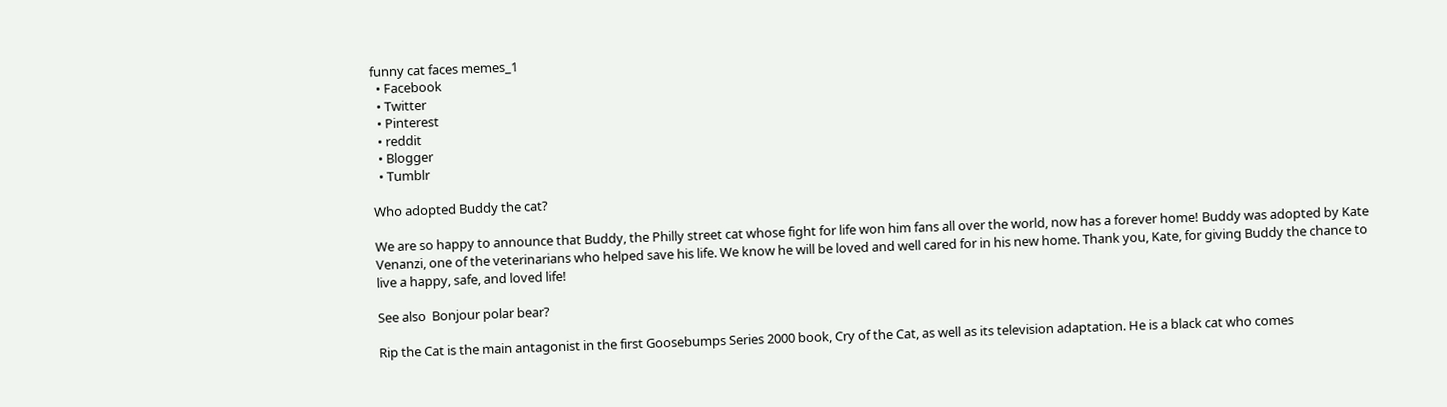funny cat faces memes_1
  • Facebook
  • Twitter
  • Pinterest
  • reddit
  • Blogger
  • Tumblr

Who adopted Buddy the cat?

We are so happy to announce that Buddy, the Philly street cat whose fight for life won him fans all over the world, now has a forever home! Buddy was adopted by Kate Venanzi, one of the veterinarians who helped save his life. We know he will be loved and well cared for in his new home. Thank you, Kate, for giving Buddy the chance to live a happy, safe, and loved life!

See also  Bonjour polar bear?

Rip the Cat is the main antagonist in the first Goosebumps Series 2000 book, Cry of the Cat, as well as its television adaptation. He is a black cat who comes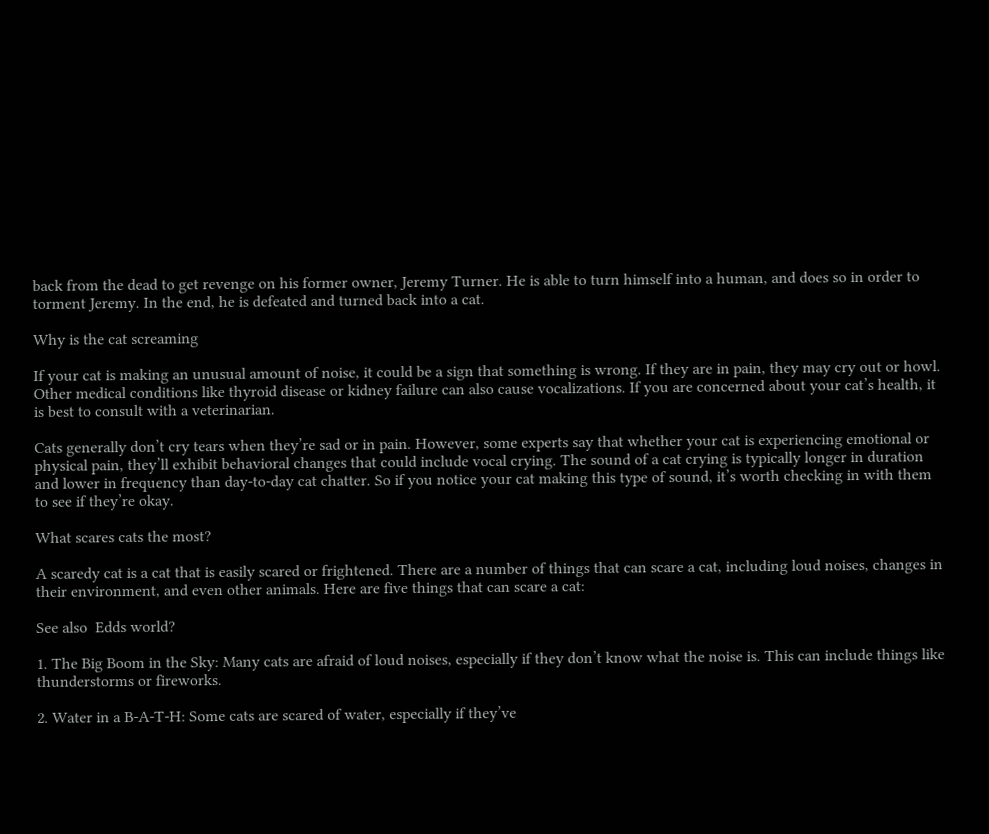back from the dead to get revenge on his former owner, Jeremy Turner. He is able to turn himself into a human, and does so in order to torment Jeremy. In the end, he is defeated and turned back into a cat.

Why is the cat screaming

If your cat is making an unusual amount of noise, it could be a sign that something is wrong. If they are in pain, they may cry out or howl. Other medical conditions like thyroid disease or kidney failure can also cause vocalizations. If you are concerned about your cat’s health, it is best to consult with a veterinarian.

Cats generally don’t cry tears when they’re sad or in pain. However, some experts say that whether your cat is experiencing emotional or physical pain, they’ll exhibit behavioral changes that could include vocal crying. The sound of a cat crying is typically longer in duration and lower in frequency than day-to-day cat chatter. So if you notice your cat making this type of sound, it’s worth checking in with them to see if they’re okay.

What scares cats the most?

A scaredy cat is a cat that is easily scared or frightened. There are a number of things that can scare a cat, including loud noises, changes in their environment, and even other animals. Here are five things that can scare a cat:

See also  Edds world?

1. The Big Boom in the Sky: Many cats are afraid of loud noises, especially if they don’t know what the noise is. This can include things like thunderstorms or fireworks.

2. Water in a B-A-T-H: Some cats are scared of water, especially if they’ve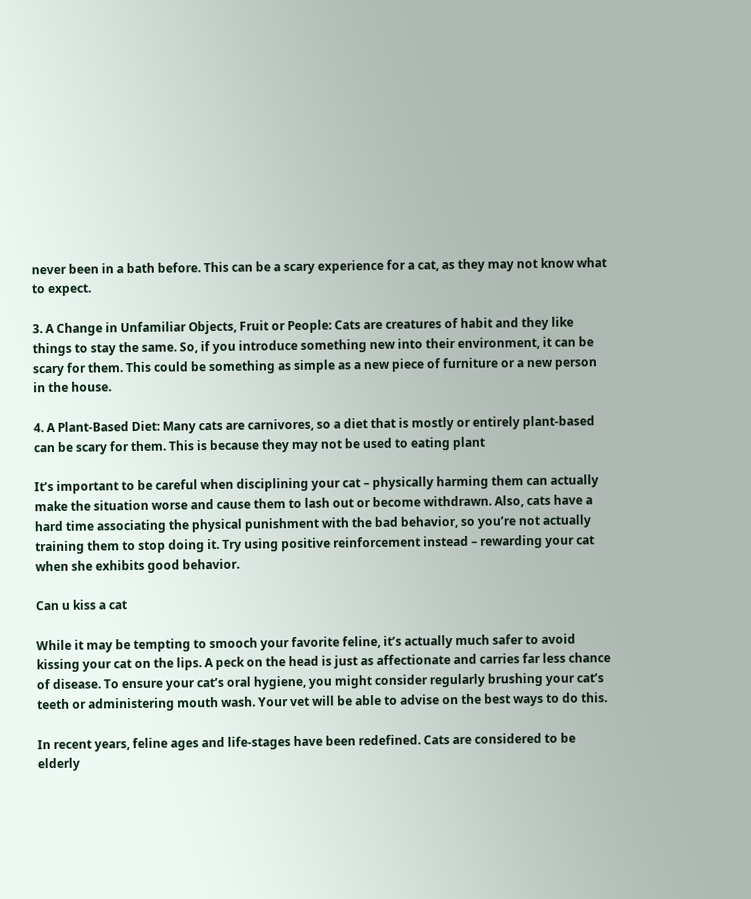never been in a bath before. This can be a scary experience for a cat, as they may not know what to expect.

3. A Change in Unfamiliar Objects, Fruit or People: Cats are creatures of habit and they like things to stay the same. So, if you introduce something new into their environment, it can be scary for them. This could be something as simple as a new piece of furniture or a new person in the house.

4. A Plant-Based Diet: Many cats are carnivores, so a diet that is mostly or entirely plant-based can be scary for them. This is because they may not be used to eating plant

It’s important to be careful when disciplining your cat – physically harming them can actually make the situation worse and cause them to lash out or become withdrawn. Also, cats have a hard time associating the physical punishment with the bad behavior, so you’re not actually training them to stop doing it. Try using positive reinforcement instead – rewarding your cat when she exhibits good behavior.

Can u kiss a cat

While it may be tempting to smooch your favorite feline, it’s actually much safer to avoid kissing your cat on the lips. A peck on the head is just as affectionate and carries far less chance of disease. To ensure your cat’s oral hygiene, you might consider regularly brushing your cat’s teeth or administering mouth wash. Your vet will be able to advise on the best ways to do this.

In recent years, feline ages and life-stages have been redefined. Cats are considered to be elderly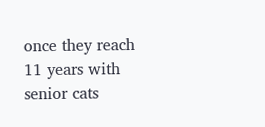once they reach 11 years with senior cats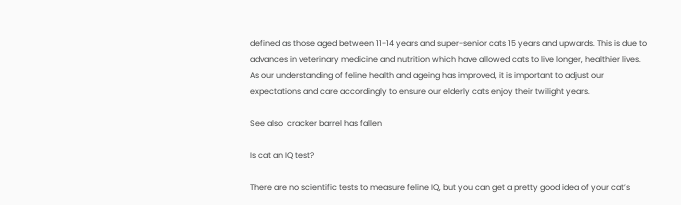defined as those aged between 11-14 years and super-senior cats 15 years and upwards. This is due to advances in veterinary medicine and nutrition which have allowed cats to live longer, healthier lives. As our understanding of feline health and ageing has improved, it is important to adjust our expectations and care accordingly to ensure our elderly cats enjoy their twilight years.

See also  cracker barrel has fallen

Is cat an IQ test?

There are no scientific tests to measure feline IQ, but you can get a pretty good idea of your cat’s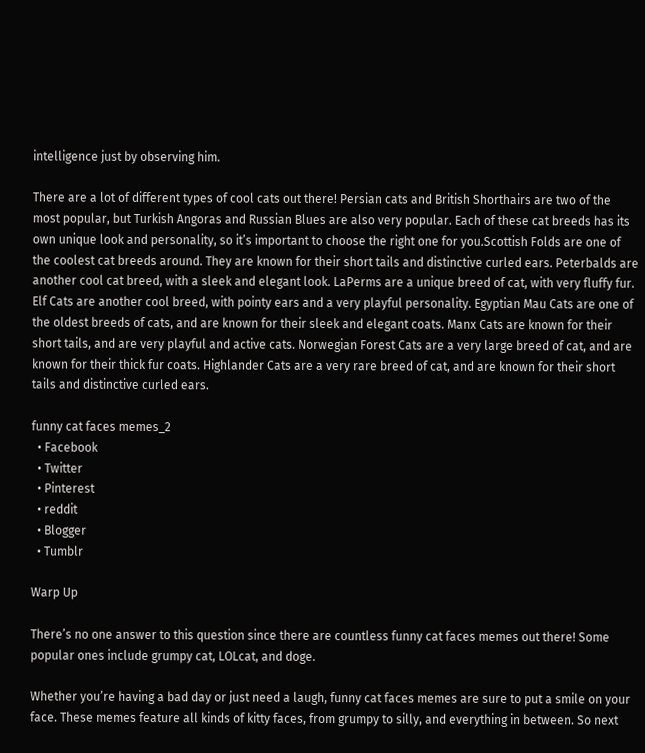intelligence just by observing him.

There are a lot of different types of cool cats out there! Persian cats and British Shorthairs are two of the most popular, but Turkish Angoras and Russian Blues are also very popular. Each of these cat breeds has its own unique look and personality, so it’s important to choose the right one for you.Scottish Folds are one of the coolest cat breeds around. They are known for their short tails and distinctive curled ears. Peterbalds are another cool cat breed, with a sleek and elegant look. LaPerms are a unique breed of cat, with very fluffy fur. Elf Cats are another cool breed, with pointy ears and a very playful personality. Egyptian Mau Cats are one of the oldest breeds of cats, and are known for their sleek and elegant coats. Manx Cats are known for their short tails, and are very playful and active cats. Norwegian Forest Cats are a very large breed of cat, and are known for their thick fur coats. Highlander Cats are a very rare breed of cat, and are known for their short tails and distinctive curled ears.

funny cat faces memes_2
  • Facebook
  • Twitter
  • Pinterest
  • reddit
  • Blogger
  • Tumblr

Warp Up

There’s no one answer to this question since there are countless funny cat faces memes out there! Some popular ones include grumpy cat, LOLcat, and doge.

Whether you’re having a bad day or just need a laugh, funny cat faces memes are sure to put a smile on your face. These memes feature all kinds of kitty faces, from grumpy to silly, and everything in between. So next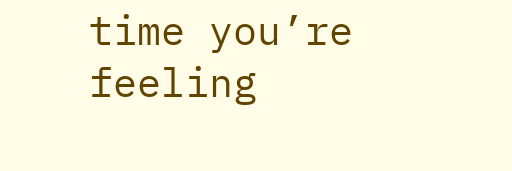time you’re feeling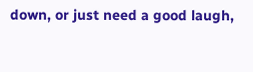down, or just need a good laugh,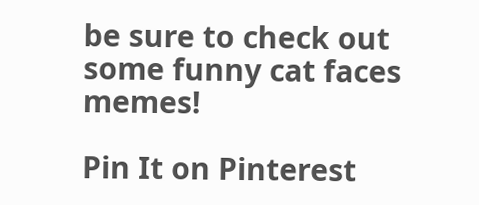be sure to check out some funny cat faces memes!

Pin It on Pinterest